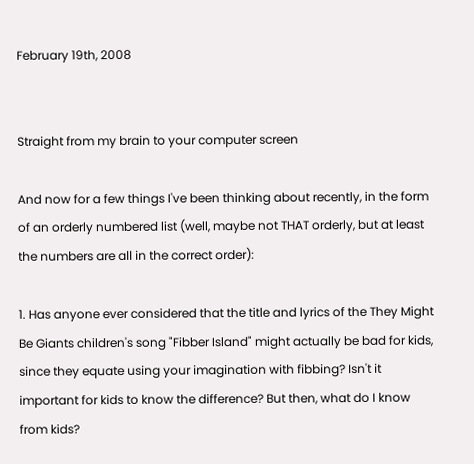February 19th, 2008


Straight from my brain to your computer screen

And now for a few things I've been thinking about recently, in the form of an orderly numbered list (well, maybe not THAT orderly, but at least the numbers are all in the correct order):

1. Has anyone ever considered that the title and lyrics of the They Might Be Giants children's song "Fibber Island" might actually be bad for kids, since they equate using your imagination with fibbing? Isn't it important for kids to know the difference? But then, what do I know from kids?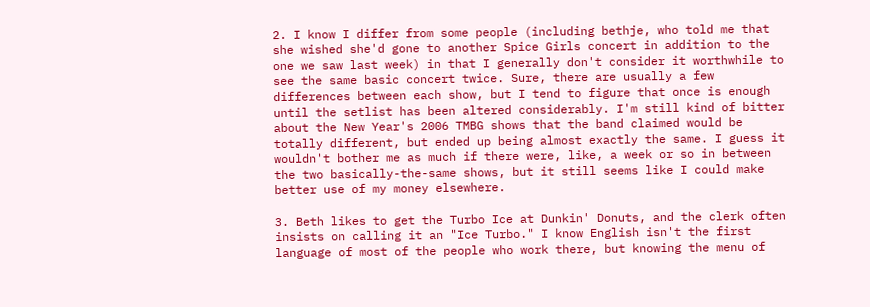2. I know I differ from some people (including bethje, who told me that she wished she'd gone to another Spice Girls concert in addition to the one we saw last week) in that I generally don't consider it worthwhile to see the same basic concert twice. Sure, there are usually a few differences between each show, but I tend to figure that once is enough until the setlist has been altered considerably. I'm still kind of bitter about the New Year's 2006 TMBG shows that the band claimed would be totally different, but ended up being almost exactly the same. I guess it wouldn't bother me as much if there were, like, a week or so in between the two basically-the-same shows, but it still seems like I could make better use of my money elsewhere.

3. Beth likes to get the Turbo Ice at Dunkin' Donuts, and the clerk often insists on calling it an "Ice Turbo." I know English isn't the first language of most of the people who work there, but knowing the menu of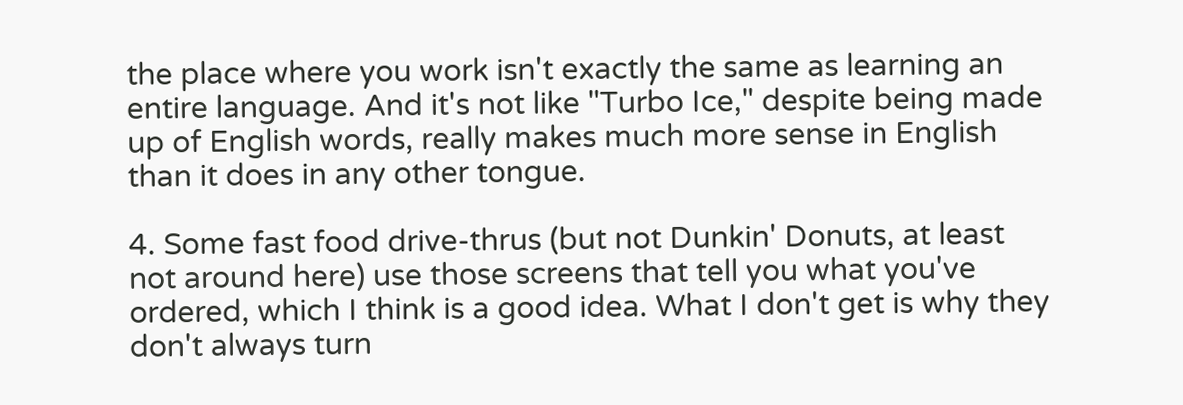the place where you work isn't exactly the same as learning an entire language. And it's not like "Turbo Ice," despite being made up of English words, really makes much more sense in English than it does in any other tongue.

4. Some fast food drive-thrus (but not Dunkin' Donuts, at least not around here) use those screens that tell you what you've ordered, which I think is a good idea. What I don't get is why they don't always turn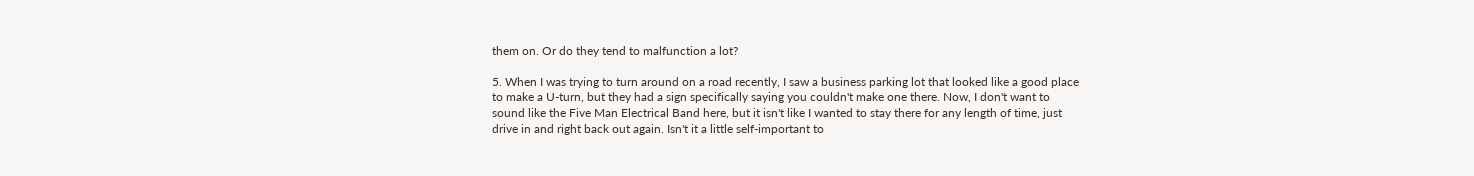them on. Or do they tend to malfunction a lot?

5. When I was trying to turn around on a road recently, I saw a business parking lot that looked like a good place to make a U-turn, but they had a sign specifically saying you couldn't make one there. Now, I don't want to sound like the Five Man Electrical Band here, but it isn't like I wanted to stay there for any length of time, just drive in and right back out again. Isn't it a little self-important to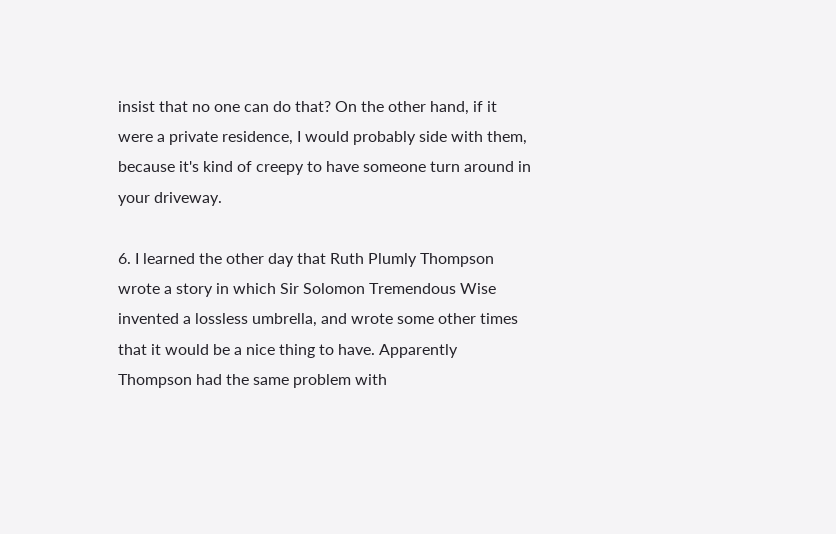insist that no one can do that? On the other hand, if it were a private residence, I would probably side with them, because it's kind of creepy to have someone turn around in your driveway.

6. I learned the other day that Ruth Plumly Thompson wrote a story in which Sir Solomon Tremendous Wise invented a lossless umbrella, and wrote some other times that it would be a nice thing to have. Apparently Thompson had the same problem with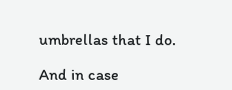umbrellas that I do.

And in case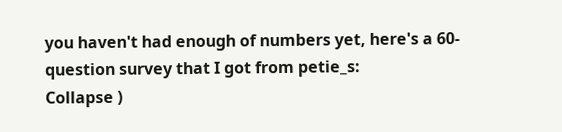you haven't had enough of numbers yet, here's a 60-question survey that I got from petie_s:
Collapse )